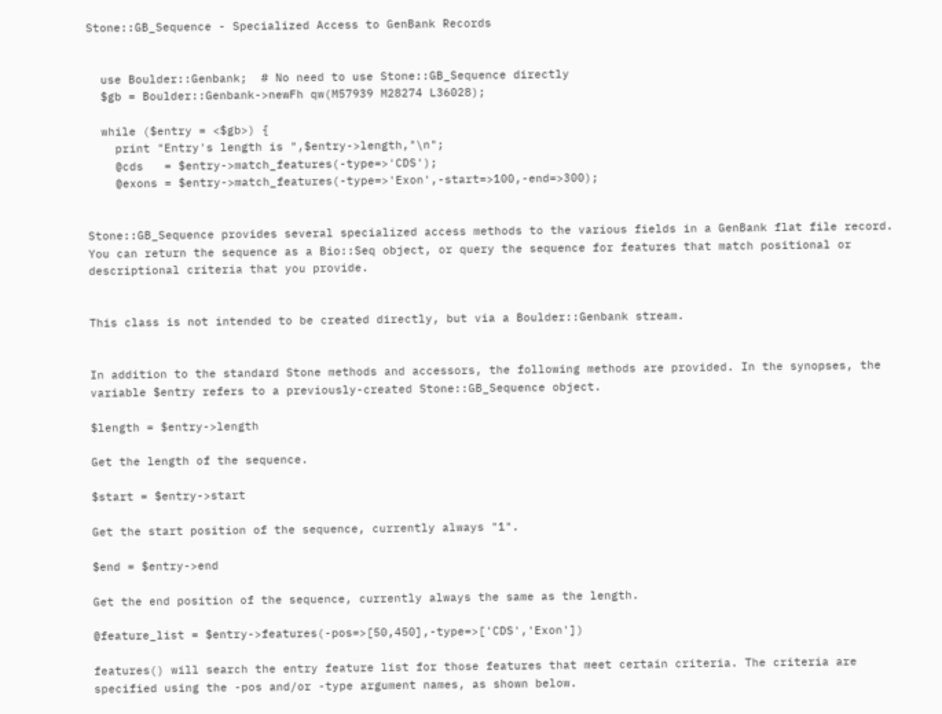Stone::GB_Sequence - Specialized Access to GenBank Records


  use Boulder::Genbank;  # No need to use Stone::GB_Sequence directly
  $gb = Boulder::Genbank->newFh qw(M57939 M28274 L36028);

  while ($entry = <$gb>) {
    print "Entry's length is ",$entry->length,"\n";
    @cds   = $entry->match_features(-type=>'CDS');
    @exons = $entry->match_features(-type=>'Exon',-start=>100,-end=>300);


Stone::GB_Sequence provides several specialized access methods to the various fields in a GenBank flat file record. You can return the sequence as a Bio::Seq object, or query the sequence for features that match positional or descriptional criteria that you provide.


This class is not intended to be created directly, but via a Boulder::Genbank stream.


In addition to the standard Stone methods and accessors, the following methods are provided. In the synopses, the variable $entry refers to a previously-created Stone::GB_Sequence object.

$length = $entry->length

Get the length of the sequence.

$start = $entry->start

Get the start position of the sequence, currently always "1".

$end = $entry->end

Get the end position of the sequence, currently always the same as the length.

@feature_list = $entry->features(-pos=>[50,450],-type=>['CDS','Exon'])

features() will search the entry feature list for those features that meet certain criteria. The criteria are specified using the -pos and/or -type argument names, as shown below.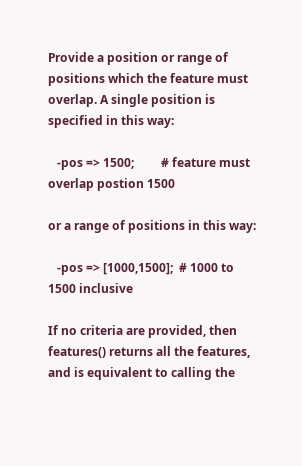Provide a position or range of positions which the feature must overlap. A single position is specified in this way:

   -pos => 1500;         # feature must overlap postion 1500

or a range of positions in this way:

   -pos => [1000,1500];  # 1000 to 1500 inclusive

If no criteria are provided, then features() returns all the features, and is equivalent to calling the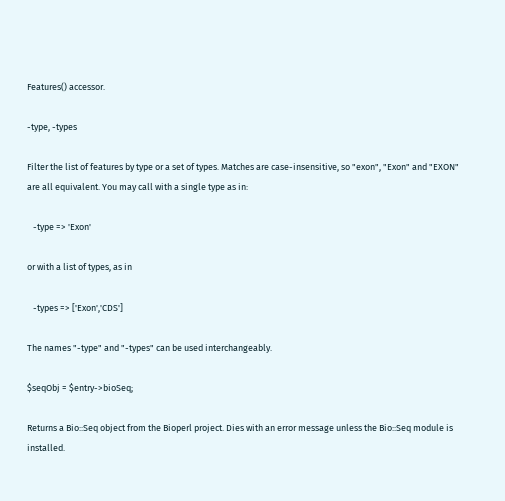Features() accessor.

-type, -types

Filter the list of features by type or a set of types. Matches are case-insensitive, so "exon", "Exon" and "EXON" are all equivalent. You may call with a single type as in:

   -type => 'Exon'

or with a list of types, as in

   -types => ['Exon','CDS']

The names "-type" and "-types" can be used interchangeably.

$seqObj = $entry->bioSeq;

Returns a Bio::Seq object from the Bioperl project. Dies with an error message unless the Bio::Seq module is installed.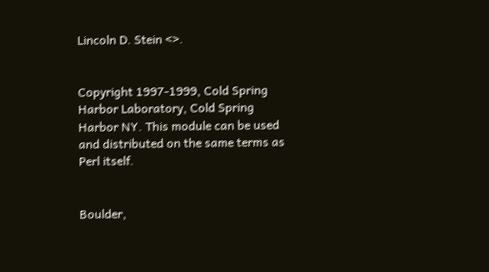Lincoln D. Stein <>.


Copyright 1997-1999, Cold Spring Harbor Laboratory, Cold Spring Harbor NY. This module can be used and distributed on the same terms as Perl itself.


Boulder,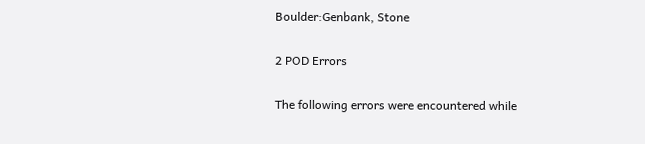Boulder:Genbank, Stone

2 POD Errors

The following errors were encountered while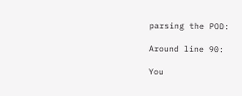parsing the POD:

Around line 90:

You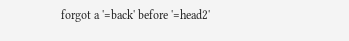forgot a '=back' before '=head2'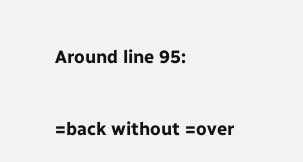Around line 95:

=back without =over